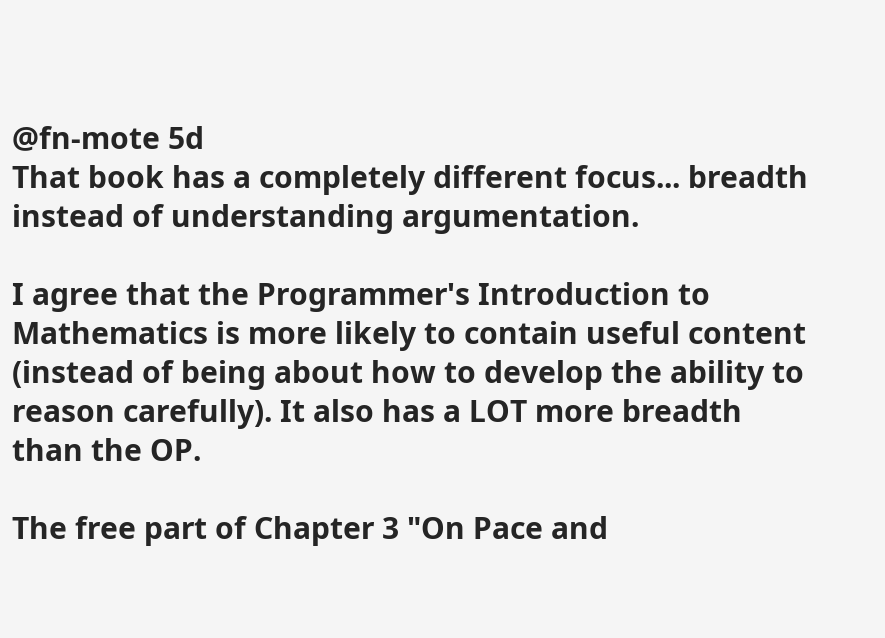@fn-mote 5d
That book has a completely different focus... breadth instead of understanding argumentation.

I agree that the Programmer's Introduction to Mathematics is more likely to contain useful content (instead of being about how to develop the ability to reason carefully). It also has a LOT more breadth than the OP.

The free part of Chapter 3 "On Pace and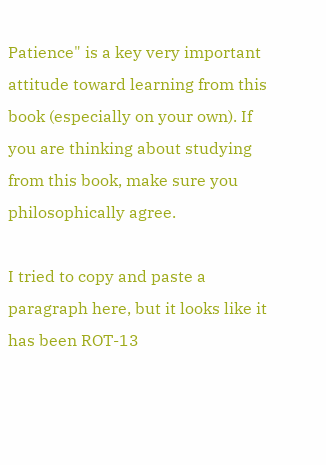Patience" is a key very important attitude toward learning from this book (especially on your own). If you are thinking about studying from this book, make sure you philosophically agree.

I tried to copy and paste a paragraph here, but it looks like it has been ROT-13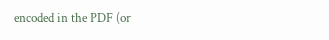encoded in the PDF (or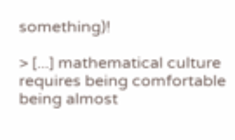something)!

> [...] mathematical culture requires being comfortable being almost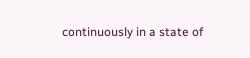continuously in a state of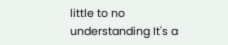little to no understanding It's a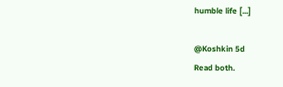humble life [...]

@Koshkin 5d
Read both.